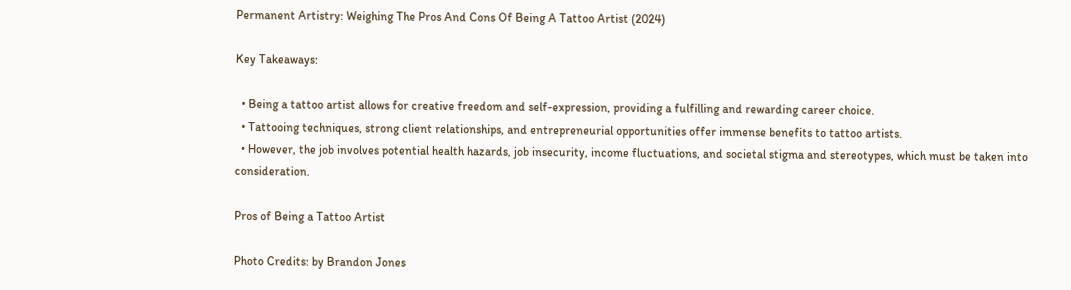Permanent Artistry: Weighing The Pros And Cons Of Being A Tattoo Artist (2024)

Key Takeaways:

  • Being a tattoo artist allows for creative freedom and self-expression, providing a fulfilling and rewarding career choice.
  • Tattooing techniques, strong client relationships, and entrepreneurial opportunities offer immense benefits to tattoo artists.
  • However, the job involves potential health hazards, job insecurity, income fluctuations, and societal stigma and stereotypes, which must be taken into consideration.

Pros of Being a Tattoo Artist

Photo Credits: by Brandon Jones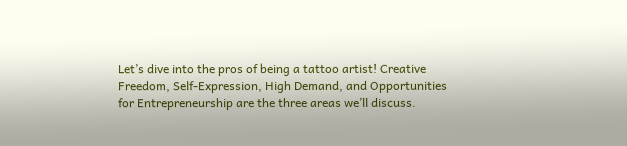Let’s dive into the pros of being a tattoo artist! Creative Freedom, Self-Expression, High Demand, and Opportunities for Entrepreneurship are the three areas we’ll discuss.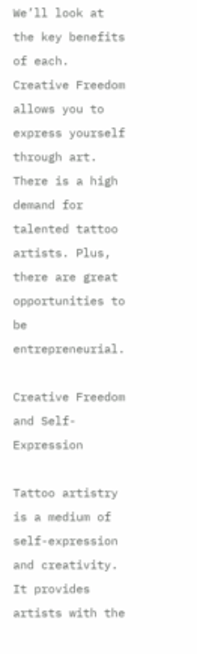We’ll look at the key benefits of each. Creative Freedom allows you to express yourself through art. There is a high demand for talented tattoo artists. Plus, there are great opportunities to be entrepreneurial.

Creative Freedom and Self-Expression

Tattoo artistry is a medium of self-expression and creativity. It provides artists with the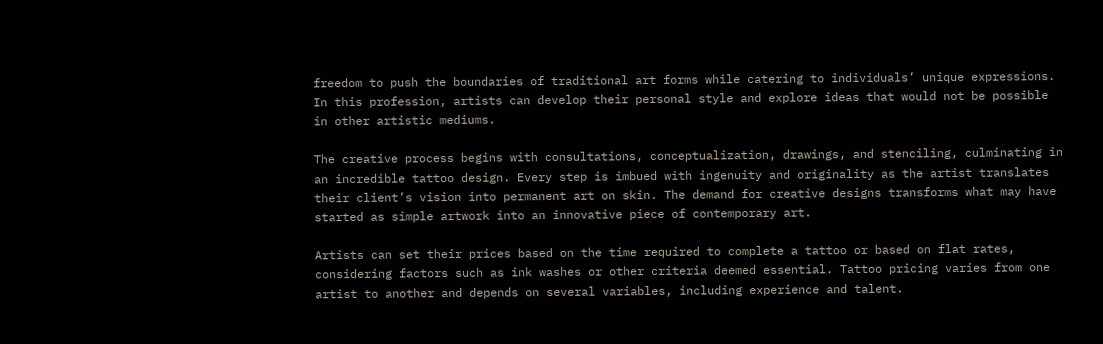freedom to push the boundaries of traditional art forms while catering to individuals’ unique expressions. In this profession, artists can develop their personal style and explore ideas that would not be possible in other artistic mediums.

The creative process begins with consultations, conceptualization, drawings, and stenciling, culminating in an incredible tattoo design. Every step is imbued with ingenuity and originality as the artist translates their client’s vision into permanent art on skin. The demand for creative designs transforms what may have started as simple artwork into an innovative piece of contemporary art.

Artists can set their prices based on the time required to complete a tattoo or based on flat rates, considering factors such as ink washes or other criteria deemed essential. Tattoo pricing varies from one artist to another and depends on several variables, including experience and talent.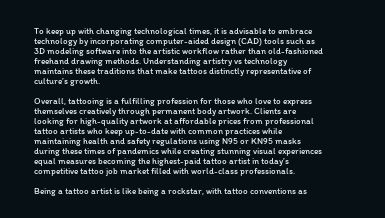To keep up with changing technological times, it is advisable to embrace technology by incorporating computer-aided design (CAD) tools such as 3D modeling software into the artistic workflow rather than old-fashioned freehand drawing methods. Understanding artistry vs technology maintains these traditions that make tattoos distinctly representative of culture’s growth.

Overall, tattooing is a fulfilling profession for those who love to express themselves creatively through permanent body artwork. Clients are looking for high-quality artwork at affordable prices from professional tattoo artists who keep up-to-date with common practices while maintaining health and safety regulations using N95 or KN95 masks during these times of pandemics while creating stunning visual experiences equal measures becoming the highest-paid tattoo artist in today’s competitive tattoo job market filled with world-class professionals.

Being a tattoo artist is like being a rockstar, with tattoo conventions as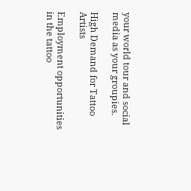your world tour and social media as your groupies.

High Demand for Tattoo Artists

Employment opportunities in the tattoo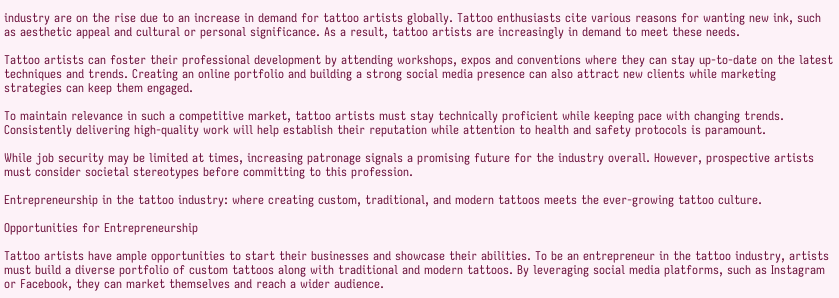industry are on the rise due to an increase in demand for tattoo artists globally. Tattoo enthusiasts cite various reasons for wanting new ink, such as aesthetic appeal and cultural or personal significance. As a result, tattoo artists are increasingly in demand to meet these needs.

Tattoo artists can foster their professional development by attending workshops, expos and conventions where they can stay up-to-date on the latest techniques and trends. Creating an online portfolio and building a strong social media presence can also attract new clients while marketing strategies can keep them engaged.

To maintain relevance in such a competitive market, tattoo artists must stay technically proficient while keeping pace with changing trends. Consistently delivering high-quality work will help establish their reputation while attention to health and safety protocols is paramount.

While job security may be limited at times, increasing patronage signals a promising future for the industry overall. However, prospective artists must consider societal stereotypes before committing to this profession.

Entrepreneurship in the tattoo industry: where creating custom, traditional, and modern tattoos meets the ever-growing tattoo culture.

Opportunities for Entrepreneurship

Tattoo artists have ample opportunities to start their businesses and showcase their abilities. To be an entrepreneur in the tattoo industry, artists must build a diverse portfolio of custom tattoos along with traditional and modern tattoos. By leveraging social media platforms, such as Instagram or Facebook, they can market themselves and reach a wider audience.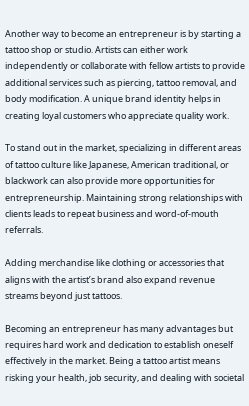Another way to become an entrepreneur is by starting a tattoo shop or studio. Artists can either work independently or collaborate with fellow artists to provide additional services such as piercing, tattoo removal, and body modification. A unique brand identity helps in creating loyal customers who appreciate quality work.

To stand out in the market, specializing in different areas of tattoo culture like Japanese, American traditional, or blackwork can also provide more opportunities for entrepreneurship. Maintaining strong relationships with clients leads to repeat business and word-of-mouth referrals.

Adding merchandise like clothing or accessories that aligns with the artist’s brand also expand revenue streams beyond just tattoos.

Becoming an entrepreneur has many advantages but requires hard work and dedication to establish oneself effectively in the market. Being a tattoo artist means risking your health, job security, and dealing with societal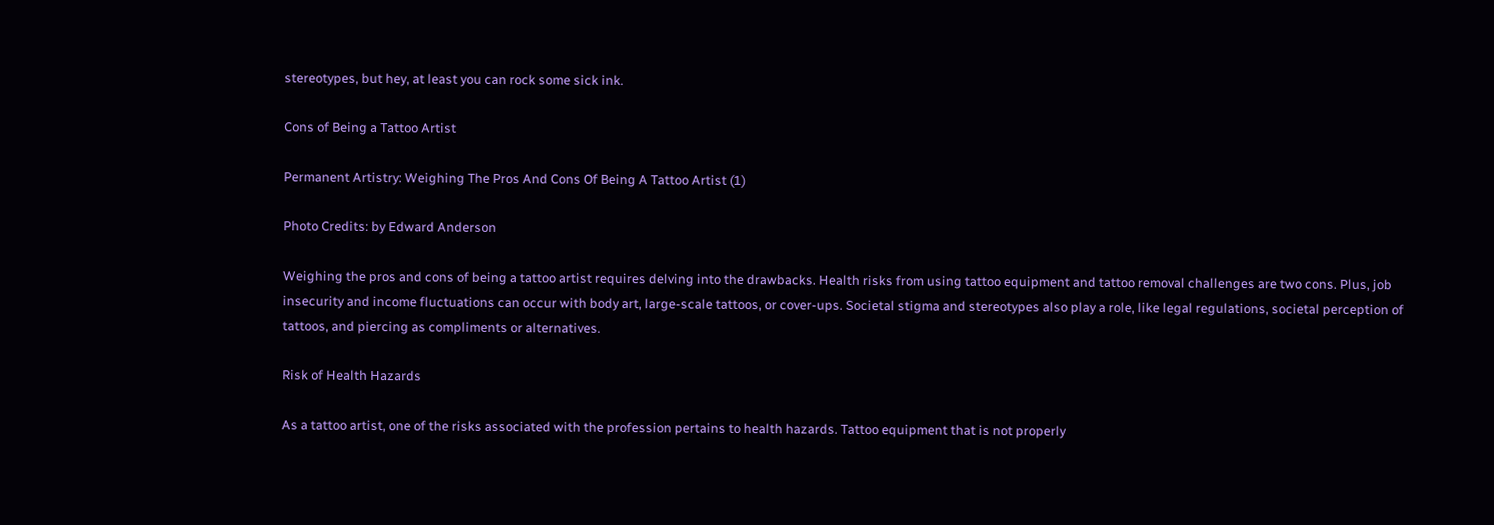stereotypes, but hey, at least you can rock some sick ink.

Cons of Being a Tattoo Artist

Permanent Artistry: Weighing The Pros And Cons Of Being A Tattoo Artist (1)

Photo Credits: by Edward Anderson

Weighing the pros and cons of being a tattoo artist requires delving into the drawbacks. Health risks from using tattoo equipment and tattoo removal challenges are two cons. Plus, job insecurity and income fluctuations can occur with body art, large-scale tattoos, or cover-ups. Societal stigma and stereotypes also play a role, like legal regulations, societal perception of tattoos, and piercing as compliments or alternatives.

Risk of Health Hazards

As a tattoo artist, one of the risks associated with the profession pertains to health hazards. Tattoo equipment that is not properly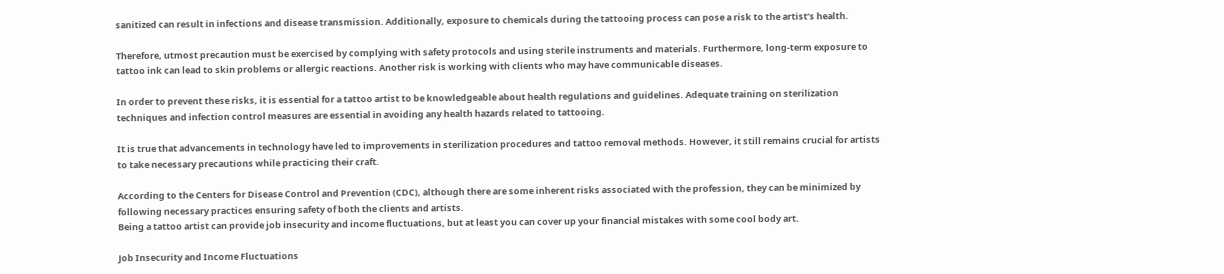sanitized can result in infections and disease transmission. Additionally, exposure to chemicals during the tattooing process can pose a risk to the artist’s health.

Therefore, utmost precaution must be exercised by complying with safety protocols and using sterile instruments and materials. Furthermore, long-term exposure to tattoo ink can lead to skin problems or allergic reactions. Another risk is working with clients who may have communicable diseases.

In order to prevent these risks, it is essential for a tattoo artist to be knowledgeable about health regulations and guidelines. Adequate training on sterilization techniques and infection control measures are essential in avoiding any health hazards related to tattooing.

It is true that advancements in technology have led to improvements in sterilization procedures and tattoo removal methods. However, it still remains crucial for artists to take necessary precautions while practicing their craft.

According to the Centers for Disease Control and Prevention (CDC), although there are some inherent risks associated with the profession, they can be minimized by following necessary practices ensuring safety of both the clients and artists.
Being a tattoo artist can provide job insecurity and income fluctuations, but at least you can cover up your financial mistakes with some cool body art.

Job Insecurity and Income Fluctuations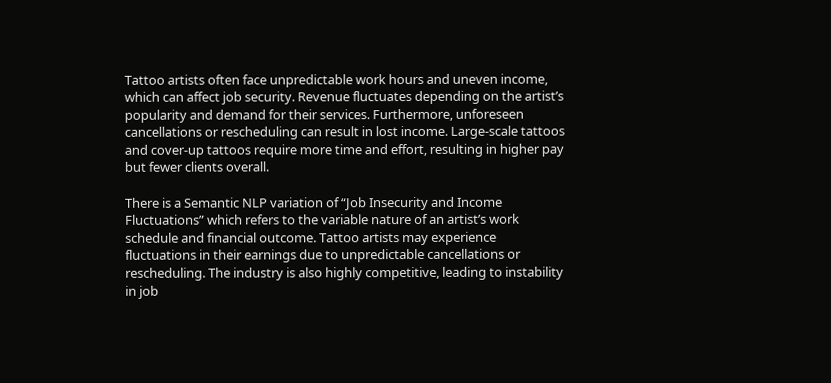Tattoo artists often face unpredictable work hours and uneven income, which can affect job security. Revenue fluctuates depending on the artist’s popularity and demand for their services. Furthermore, unforeseen cancellations or rescheduling can result in lost income. Large-scale tattoos and cover-up tattoos require more time and effort, resulting in higher pay but fewer clients overall.

There is a Semantic NLP variation of “Job Insecurity and Income Fluctuations” which refers to the variable nature of an artist’s work schedule and financial outcome. Tattoo artists may experience fluctuations in their earnings due to unpredictable cancellations or rescheduling. The industry is also highly competitive, leading to instability in job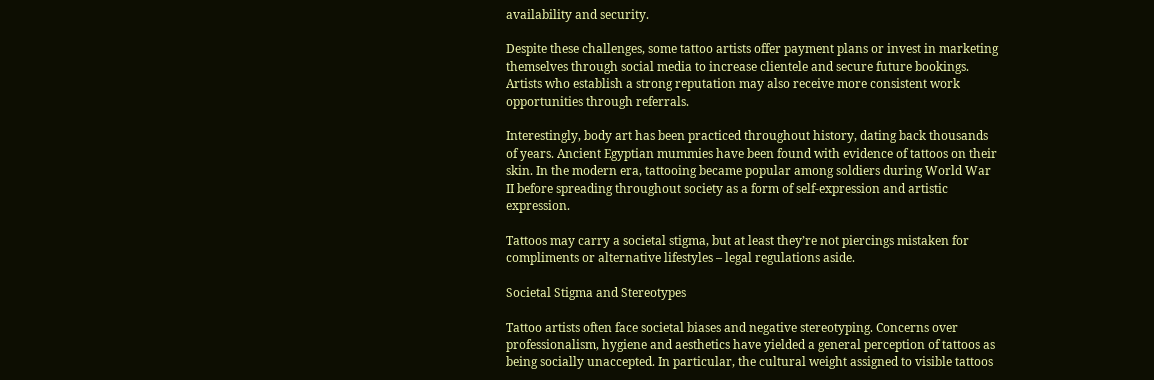availability and security.

Despite these challenges, some tattoo artists offer payment plans or invest in marketing themselves through social media to increase clientele and secure future bookings. Artists who establish a strong reputation may also receive more consistent work opportunities through referrals.

Interestingly, body art has been practiced throughout history, dating back thousands of years. Ancient Egyptian mummies have been found with evidence of tattoos on their skin. In the modern era, tattooing became popular among soldiers during World War II before spreading throughout society as a form of self-expression and artistic expression.

Tattoos may carry a societal stigma, but at least they’re not piercings mistaken for compliments or alternative lifestyles – legal regulations aside.

Societal Stigma and Stereotypes

Tattoo artists often face societal biases and negative stereotyping. Concerns over professionalism, hygiene and aesthetics have yielded a general perception of tattoos as being socially unaccepted. In particular, the cultural weight assigned to visible tattoos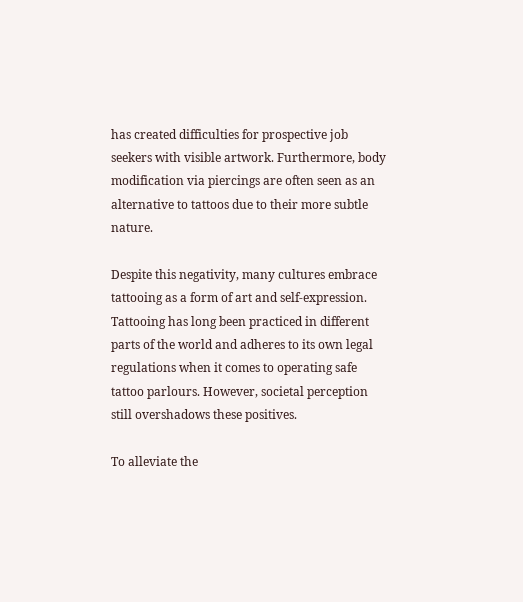has created difficulties for prospective job seekers with visible artwork. Furthermore, body modification via piercings are often seen as an alternative to tattoos due to their more subtle nature.

Despite this negativity, many cultures embrace tattooing as a form of art and self-expression. Tattooing has long been practiced in different parts of the world and adheres to its own legal regulations when it comes to operating safe tattoo parlours. However, societal perception still overshadows these positives.

To alleviate the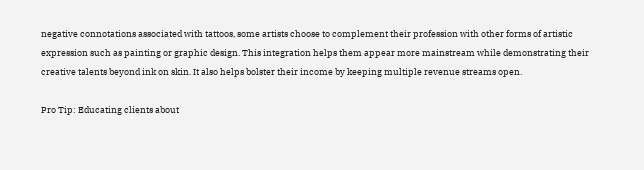negative connotations associated with tattoos, some artists choose to complement their profession with other forms of artistic expression such as painting or graphic design. This integration helps them appear more mainstream while demonstrating their creative talents beyond ink on skin. It also helps bolster their income by keeping multiple revenue streams open.

Pro Tip: Educating clients about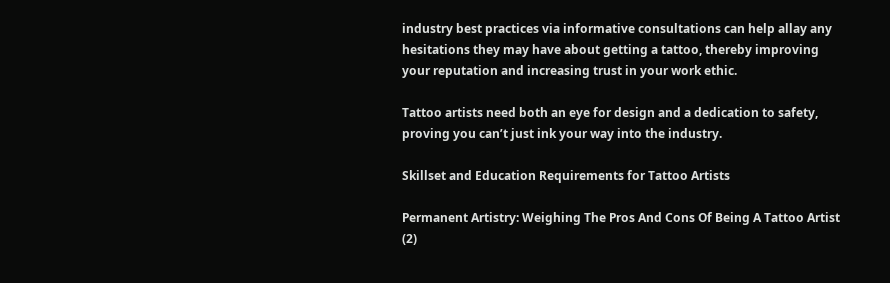industry best practices via informative consultations can help allay any hesitations they may have about getting a tattoo, thereby improving your reputation and increasing trust in your work ethic.

Tattoo artists need both an eye for design and a dedication to safety, proving you can’t just ink your way into the industry.

Skillset and Education Requirements for Tattoo Artists

Permanent Artistry: Weighing The Pros And Cons Of Being A Tattoo Artist (2)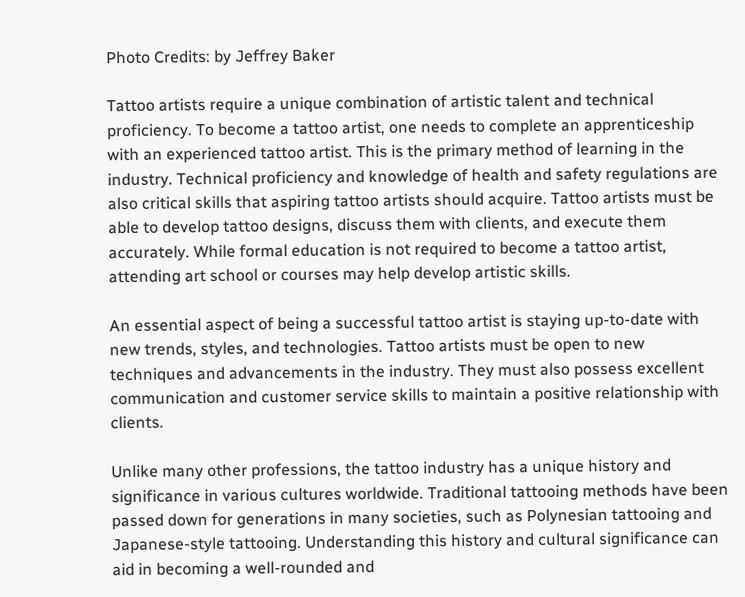Photo Credits: by Jeffrey Baker

Tattoo artists require a unique combination of artistic talent and technical proficiency. To become a tattoo artist, one needs to complete an apprenticeship with an experienced tattoo artist. This is the primary method of learning in the industry. Technical proficiency and knowledge of health and safety regulations are also critical skills that aspiring tattoo artists should acquire. Tattoo artists must be able to develop tattoo designs, discuss them with clients, and execute them accurately. While formal education is not required to become a tattoo artist, attending art school or courses may help develop artistic skills.

An essential aspect of being a successful tattoo artist is staying up-to-date with new trends, styles, and technologies. Tattoo artists must be open to new techniques and advancements in the industry. They must also possess excellent communication and customer service skills to maintain a positive relationship with clients.

Unlike many other professions, the tattoo industry has a unique history and significance in various cultures worldwide. Traditional tattooing methods have been passed down for generations in many societies, such as Polynesian tattooing and Japanese-style tattooing. Understanding this history and cultural significance can aid in becoming a well-rounded and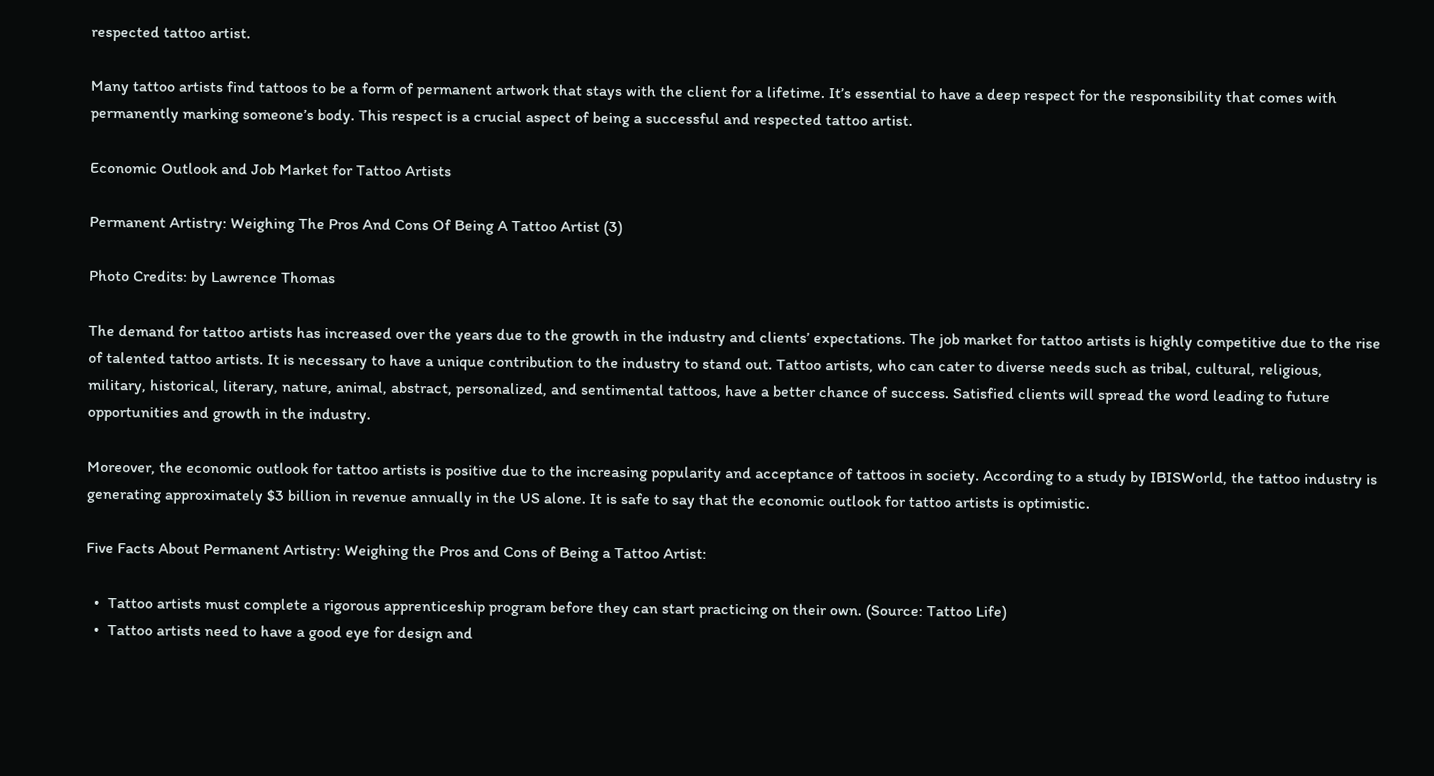respected tattoo artist.

Many tattoo artists find tattoos to be a form of permanent artwork that stays with the client for a lifetime. It’s essential to have a deep respect for the responsibility that comes with permanently marking someone’s body. This respect is a crucial aspect of being a successful and respected tattoo artist.

Economic Outlook and Job Market for Tattoo Artists

Permanent Artistry: Weighing The Pros And Cons Of Being A Tattoo Artist (3)

Photo Credits: by Lawrence Thomas

The demand for tattoo artists has increased over the years due to the growth in the industry and clients’ expectations. The job market for tattoo artists is highly competitive due to the rise of talented tattoo artists. It is necessary to have a unique contribution to the industry to stand out. Tattoo artists, who can cater to diverse needs such as tribal, cultural, religious, military, historical, literary, nature, animal, abstract, personalized, and sentimental tattoos, have a better chance of success. Satisfied clients will spread the word leading to future opportunities and growth in the industry.

Moreover, the economic outlook for tattoo artists is positive due to the increasing popularity and acceptance of tattoos in society. According to a study by IBISWorld, the tattoo industry is generating approximately $3 billion in revenue annually in the US alone. It is safe to say that the economic outlook for tattoo artists is optimistic.

Five Facts About Permanent Artistry: Weighing the Pros and Cons of Being a Tattoo Artist:

  •  Tattoo artists must complete a rigorous apprenticeship program before they can start practicing on their own. (Source: Tattoo Life)
  •  Tattoo artists need to have a good eye for design and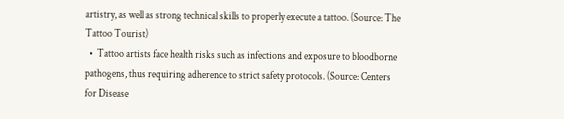artistry, as well as strong technical skills to properly execute a tattoo. (Source: The Tattoo Tourist)
  •  Tattoo artists face health risks such as infections and exposure to bloodborne pathogens, thus requiring adherence to strict safety protocols. (Source: Centers for Disease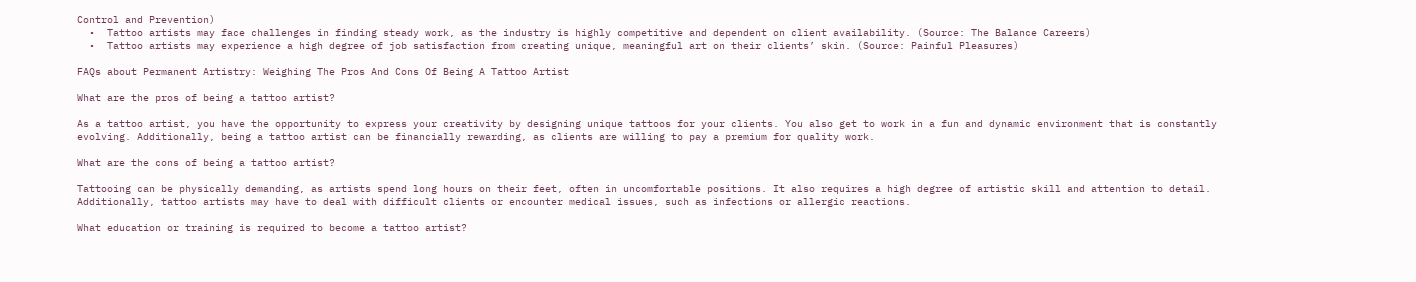Control and Prevention)
  •  Tattoo artists may face challenges in finding steady work, as the industry is highly competitive and dependent on client availability. (Source: The Balance Careers)
  •  Tattoo artists may experience a high degree of job satisfaction from creating unique, meaningful art on their clients’ skin. (Source: Painful Pleasures)

FAQs about Permanent Artistry: Weighing The Pros And Cons Of Being A Tattoo Artist

What are the pros of being a tattoo artist?

As a tattoo artist, you have the opportunity to express your creativity by designing unique tattoos for your clients. You also get to work in a fun and dynamic environment that is constantly evolving. Additionally, being a tattoo artist can be financially rewarding, as clients are willing to pay a premium for quality work.

What are the cons of being a tattoo artist?

Tattooing can be physically demanding, as artists spend long hours on their feet, often in uncomfortable positions. It also requires a high degree of artistic skill and attention to detail. Additionally, tattoo artists may have to deal with difficult clients or encounter medical issues, such as infections or allergic reactions.

What education or training is required to become a tattoo artist?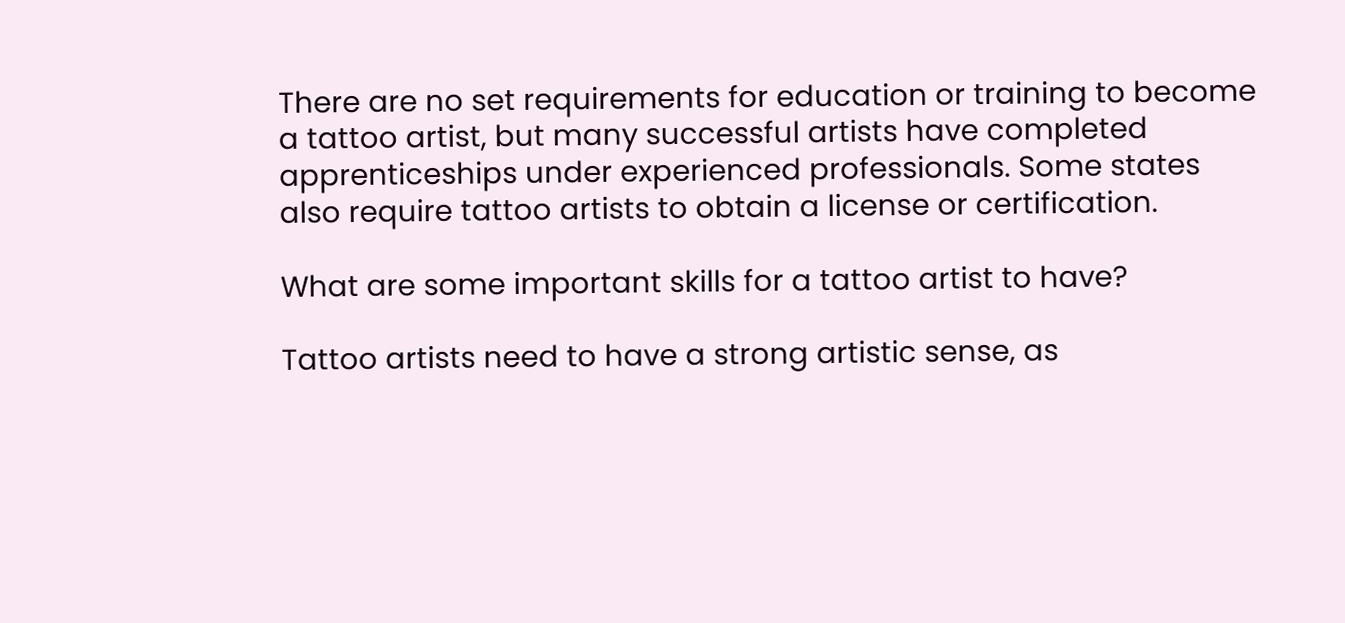There are no set requirements for education or training to become a tattoo artist, but many successful artists have completed apprenticeships under experienced professionals. Some states also require tattoo artists to obtain a license or certification.

What are some important skills for a tattoo artist to have?

Tattoo artists need to have a strong artistic sense, as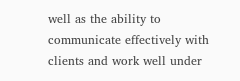well as the ability to communicate effectively with clients and work well under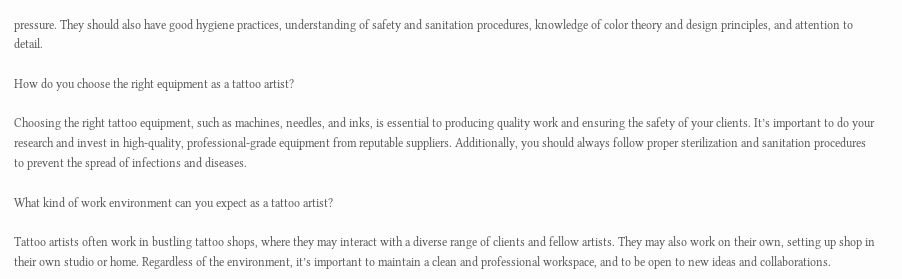pressure. They should also have good hygiene practices, understanding of safety and sanitation procedures, knowledge of color theory and design principles, and attention to detail.

How do you choose the right equipment as a tattoo artist?

Choosing the right tattoo equipment, such as machines, needles, and inks, is essential to producing quality work and ensuring the safety of your clients. It’s important to do your research and invest in high-quality, professional-grade equipment from reputable suppliers. Additionally, you should always follow proper sterilization and sanitation procedures to prevent the spread of infections and diseases.

What kind of work environment can you expect as a tattoo artist?

Tattoo artists often work in bustling tattoo shops, where they may interact with a diverse range of clients and fellow artists. They may also work on their own, setting up shop in their own studio or home. Regardless of the environment, it’s important to maintain a clean and professional workspace, and to be open to new ideas and collaborations.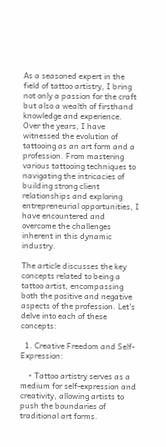As a seasoned expert in the field of tattoo artistry, I bring not only a passion for the craft but also a wealth of firsthand knowledge and experience. Over the years, I have witnessed the evolution of tattooing as an art form and a profession. From mastering various tattooing techniques to navigating the intricacies of building strong client relationships and exploring entrepreneurial opportunities, I have encountered and overcome the challenges inherent in this dynamic industry.

The article discusses the key concepts related to being a tattoo artist, encompassing both the positive and negative aspects of the profession. Let's delve into each of these concepts:

  1. Creative Freedom and Self-Expression:

    • Tattoo artistry serves as a medium for self-expression and creativity, allowing artists to push the boundaries of traditional art forms.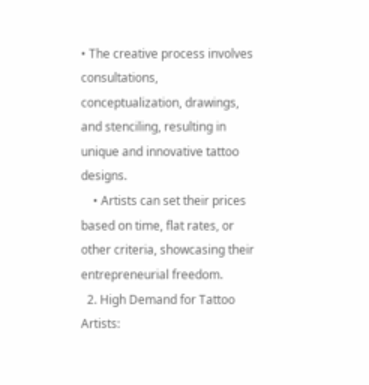• The creative process involves consultations, conceptualization, drawings, and stenciling, resulting in unique and innovative tattoo designs.
    • Artists can set their prices based on time, flat rates, or other criteria, showcasing their entrepreneurial freedom.
  2. High Demand for Tattoo Artists: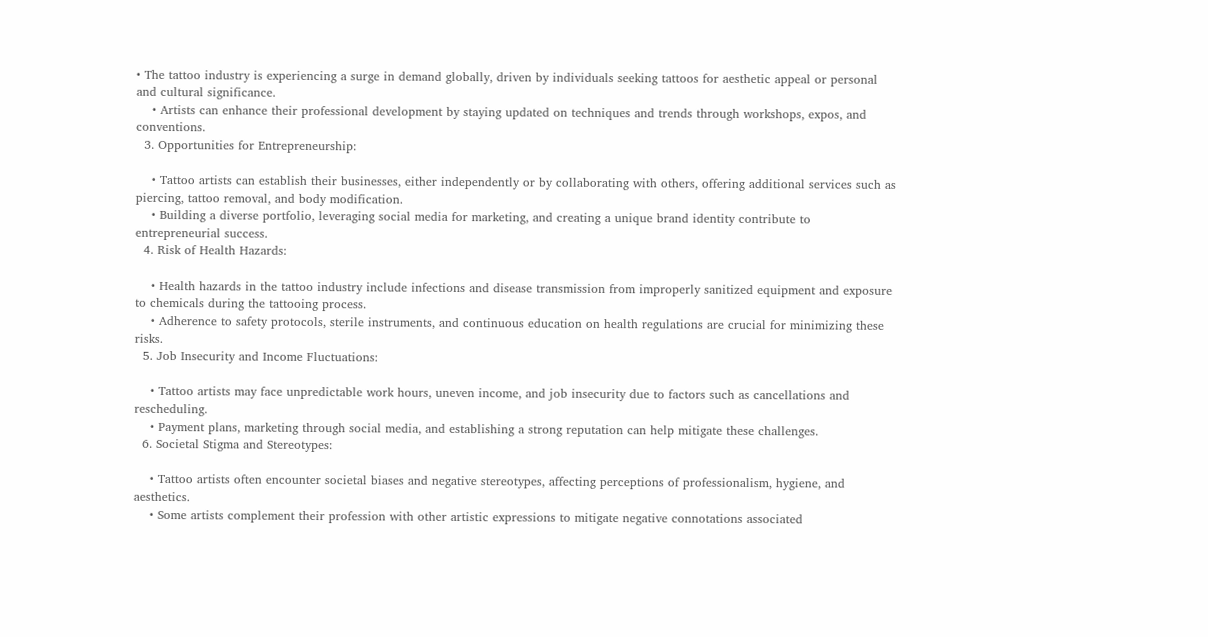• The tattoo industry is experiencing a surge in demand globally, driven by individuals seeking tattoos for aesthetic appeal or personal and cultural significance.
    • Artists can enhance their professional development by staying updated on techniques and trends through workshops, expos, and conventions.
  3. Opportunities for Entrepreneurship:

    • Tattoo artists can establish their businesses, either independently or by collaborating with others, offering additional services such as piercing, tattoo removal, and body modification.
    • Building a diverse portfolio, leveraging social media for marketing, and creating a unique brand identity contribute to entrepreneurial success.
  4. Risk of Health Hazards:

    • Health hazards in the tattoo industry include infections and disease transmission from improperly sanitized equipment and exposure to chemicals during the tattooing process.
    • Adherence to safety protocols, sterile instruments, and continuous education on health regulations are crucial for minimizing these risks.
  5. Job Insecurity and Income Fluctuations:

    • Tattoo artists may face unpredictable work hours, uneven income, and job insecurity due to factors such as cancellations and rescheduling.
    • Payment plans, marketing through social media, and establishing a strong reputation can help mitigate these challenges.
  6. Societal Stigma and Stereotypes:

    • Tattoo artists often encounter societal biases and negative stereotypes, affecting perceptions of professionalism, hygiene, and aesthetics.
    • Some artists complement their profession with other artistic expressions to mitigate negative connotations associated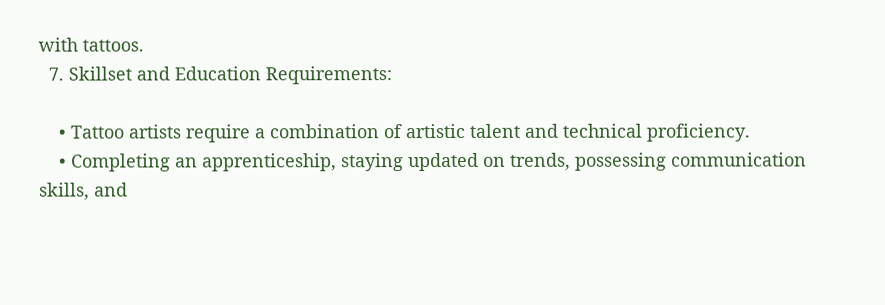with tattoos.
  7. Skillset and Education Requirements:

    • Tattoo artists require a combination of artistic talent and technical proficiency.
    • Completing an apprenticeship, staying updated on trends, possessing communication skills, and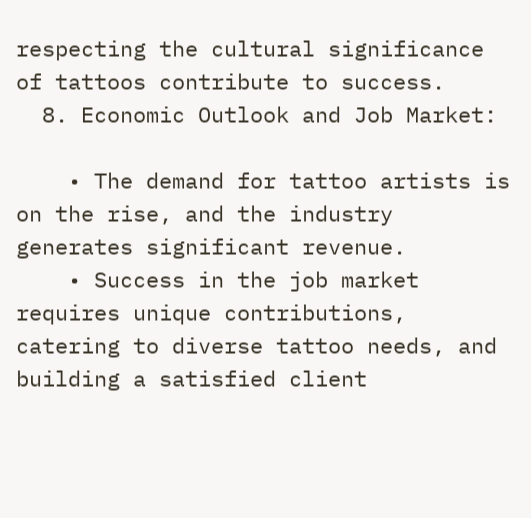respecting the cultural significance of tattoos contribute to success.
  8. Economic Outlook and Job Market:

    • The demand for tattoo artists is on the rise, and the industry generates significant revenue.
    • Success in the job market requires unique contributions, catering to diverse tattoo needs, and building a satisfied client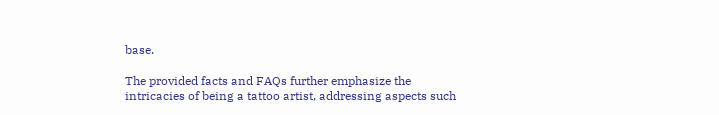base.

The provided facts and FAQs further emphasize the intricacies of being a tattoo artist, addressing aspects such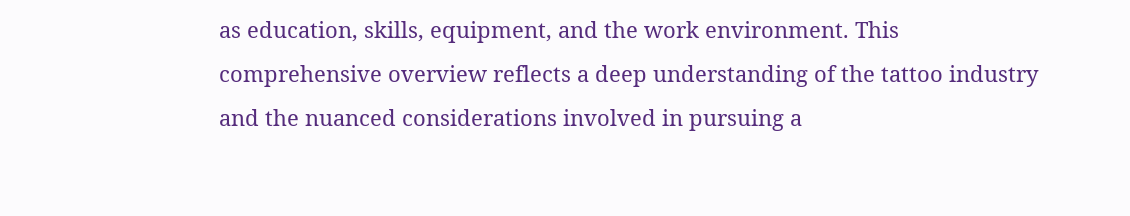as education, skills, equipment, and the work environment. This comprehensive overview reflects a deep understanding of the tattoo industry and the nuanced considerations involved in pursuing a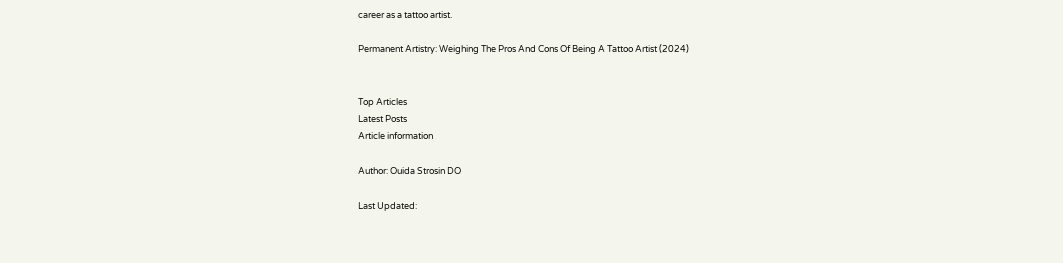career as a tattoo artist.

Permanent Artistry: Weighing The Pros And Cons Of Being A Tattoo Artist (2024)


Top Articles
Latest Posts
Article information

Author: Ouida Strosin DO

Last Updated: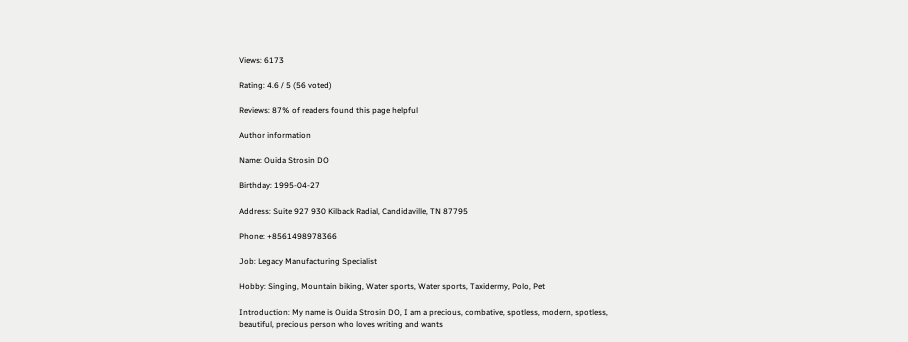Views: 6173

Rating: 4.6 / 5 (56 voted)

Reviews: 87% of readers found this page helpful

Author information

Name: Ouida Strosin DO

Birthday: 1995-04-27

Address: Suite 927 930 Kilback Radial, Candidaville, TN 87795

Phone: +8561498978366

Job: Legacy Manufacturing Specialist

Hobby: Singing, Mountain biking, Water sports, Water sports, Taxidermy, Polo, Pet

Introduction: My name is Ouida Strosin DO, I am a precious, combative, spotless, modern, spotless, beautiful, precious person who loves writing and wants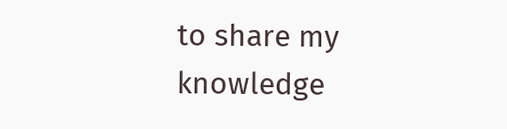to share my knowledge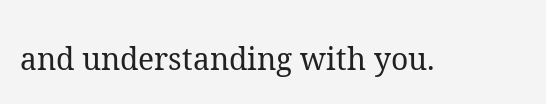and understanding with you.